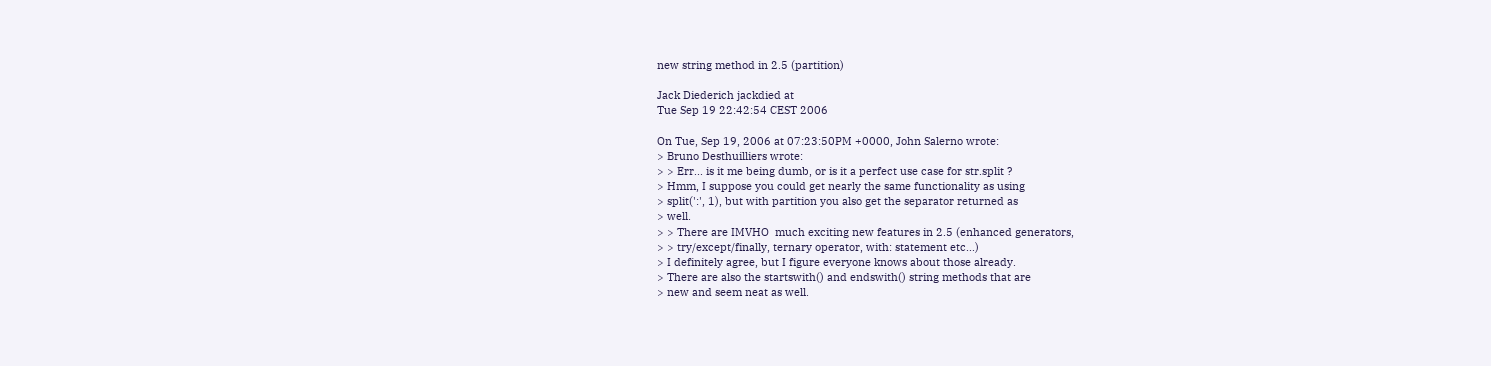new string method in 2.5 (partition)

Jack Diederich jackdied at
Tue Sep 19 22:42:54 CEST 2006

On Tue, Sep 19, 2006 at 07:23:50PM +0000, John Salerno wrote:
> Bruno Desthuilliers wrote:
> > Err... is it me being dumb, or is it a perfect use case for str.split ?
> Hmm, I suppose you could get nearly the same functionality as using
> split(':', 1), but with partition you also get the separator returned as
> well.
> > There are IMVHO  much exciting new features in 2.5 (enhanced generators,
> > try/except/finally, ternary operator, with: statement etc...)
> I definitely agree, but I figure everyone knows about those already.
> There are also the startswith() and endswith() string methods that are
> new and seem neat as well.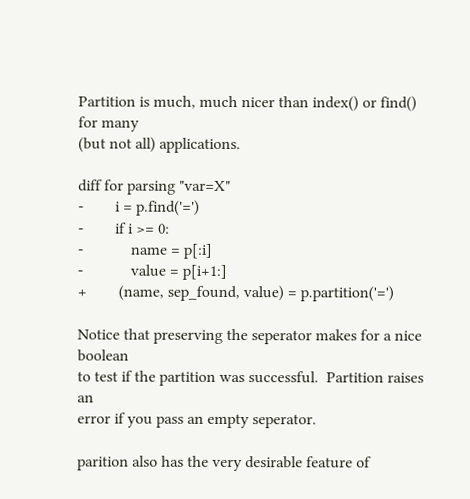Partition is much, much nicer than index() or find() for many
(but not all) applications.

diff for parsing "var=X"
-        i = p.find('=')
-        if i >= 0:
-            name = p[:i]
-            value = p[i+1:]
+        (name, sep_found, value) = p.partition('=')

Notice that preserving the seperator makes for a nice boolean
to test if the partition was successful.  Partition raises an
error if you pass an empty seperator.

parition also has the very desirable feature of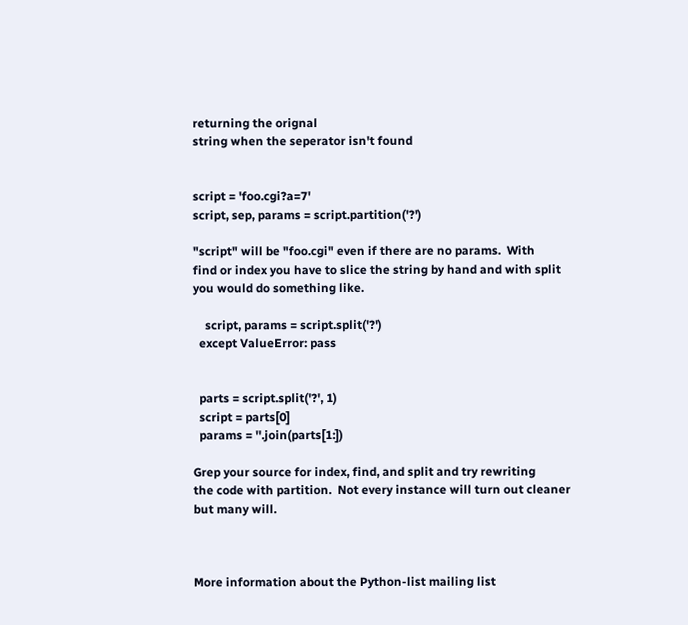returning the orignal
string when the seperator isn't found


script = 'foo.cgi?a=7'
script, sep, params = script.partition('?')

"script" will be "foo.cgi" even if there are no params.  With
find or index you have to slice the string by hand and with split
you would do something like.

    script, params = script.split('?')
  except ValueError: pass


  parts = script.split('?', 1)
  script = parts[0]
  params = ''.join(parts[1:])

Grep your source for index, find, and split and try rewriting
the code with partition.  Not every instance will turn out cleaner
but many will.



More information about the Python-list mailing list